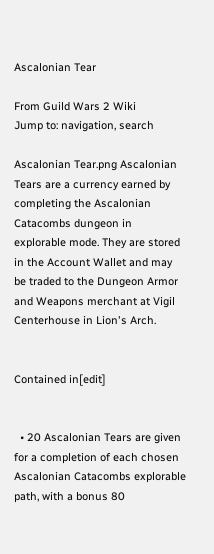Ascalonian Tear

From Guild Wars 2 Wiki
Jump to: navigation, search

Ascalonian Tear.png Ascalonian Tears are a currency earned by completing the Ascalonian Catacombs dungeon in explorable mode. They are stored in the Account Wallet and may be traded to the Dungeon Armor and Weapons merchant at Vigil Centerhouse in Lion's Arch.


Contained in[edit]


  • 20 Ascalonian Tears are given for a completion of each chosen Ascalonian Catacombs explorable path, with a bonus 80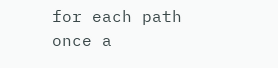for each path once a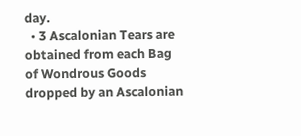day.
  • 3 Ascalonian Tears are obtained from each Bag of Wondrous Goods dropped by an Ascalonian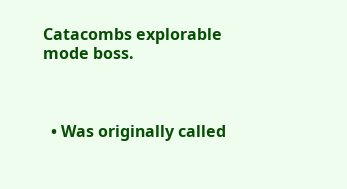Catacombs explorable mode boss.



  • Was originally called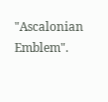"Ascalonian Emblem".